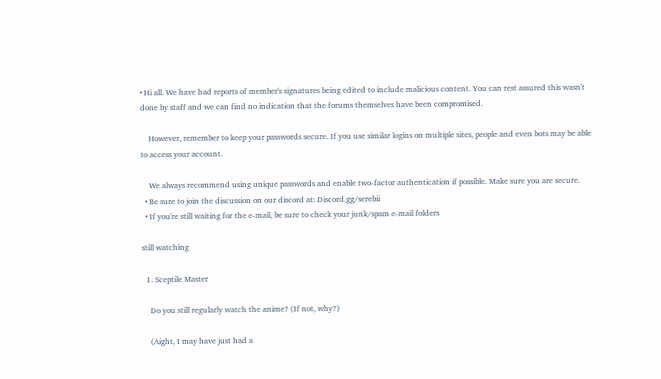• Hi all. We have had reports of member's signatures being edited to include malicious content. You can rest assured this wasn't done by staff and we can find no indication that the forums themselves have been compromised.

    However, remember to keep your passwords secure. If you use similar logins on multiple sites, people and even bots may be able to access your account.

    We always recommend using unique passwords and enable two-factor authentication if possible. Make sure you are secure.
  • Be sure to join the discussion on our discord at: Discord.gg/serebii
  • If you're still waiting for the e-mail, be sure to check your junk/spam e-mail folders

still watching

  1. Sceptile Master

    Do you still regularly watch the anime? (If not, why?)

    (Aight, I may have just had a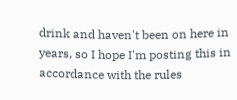drink and haven't been on here in years, so I hope I'm posting this in accordance with the rules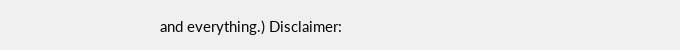and everything.) Disclaimer: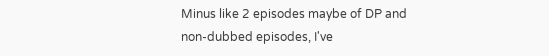Minus like 2 episodes maybe of DP and non-dubbed episodes, I've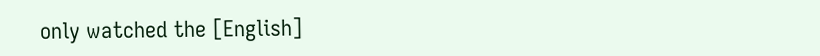only watched the [English]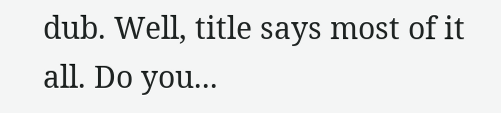dub. Well, title says most of it all. Do you...